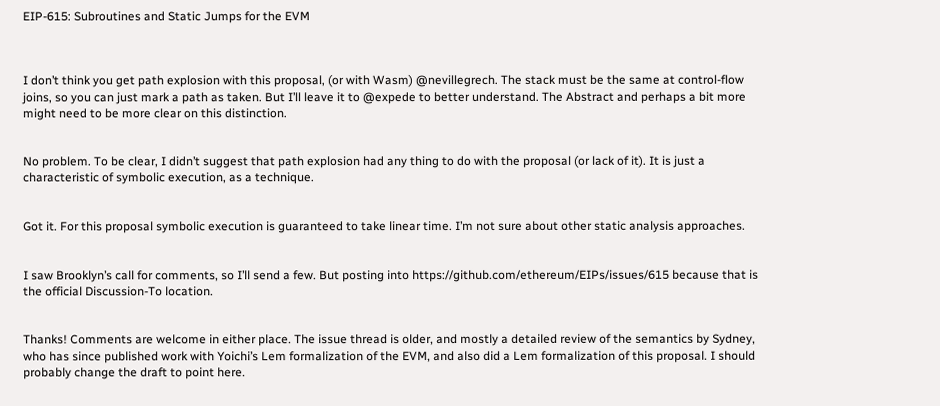EIP-615: Subroutines and Static Jumps for the EVM



I don’t think you get path explosion with this proposal, (or with Wasm) @nevillegrech. The stack must be the same at control-flow joins, so you can just mark a path as taken. But I’ll leave it to @expede to better understand. The Abstract and perhaps a bit more might need to be more clear on this distinction.


No problem. To be clear, I didn’t suggest that path explosion had any thing to do with the proposal (or lack of it). It is just a characteristic of symbolic execution, as a technique.


Got it. For this proposal symbolic execution is guaranteed to take linear time. I’m not sure about other static analysis approaches.


I saw Brooklyn’s call for comments, so I’ll send a few. But posting into https://github.com/ethereum/EIPs/issues/615 because that is the official Discussion-To location.


Thanks! Comments are welcome in either place. The issue thread is older, and mostly a detailed review of the semantics by Sydney, who has since published work with Yoichi’s Lem formalization of the EVM, and also did a Lem formalization of this proposal. I should probably change the draft to point here.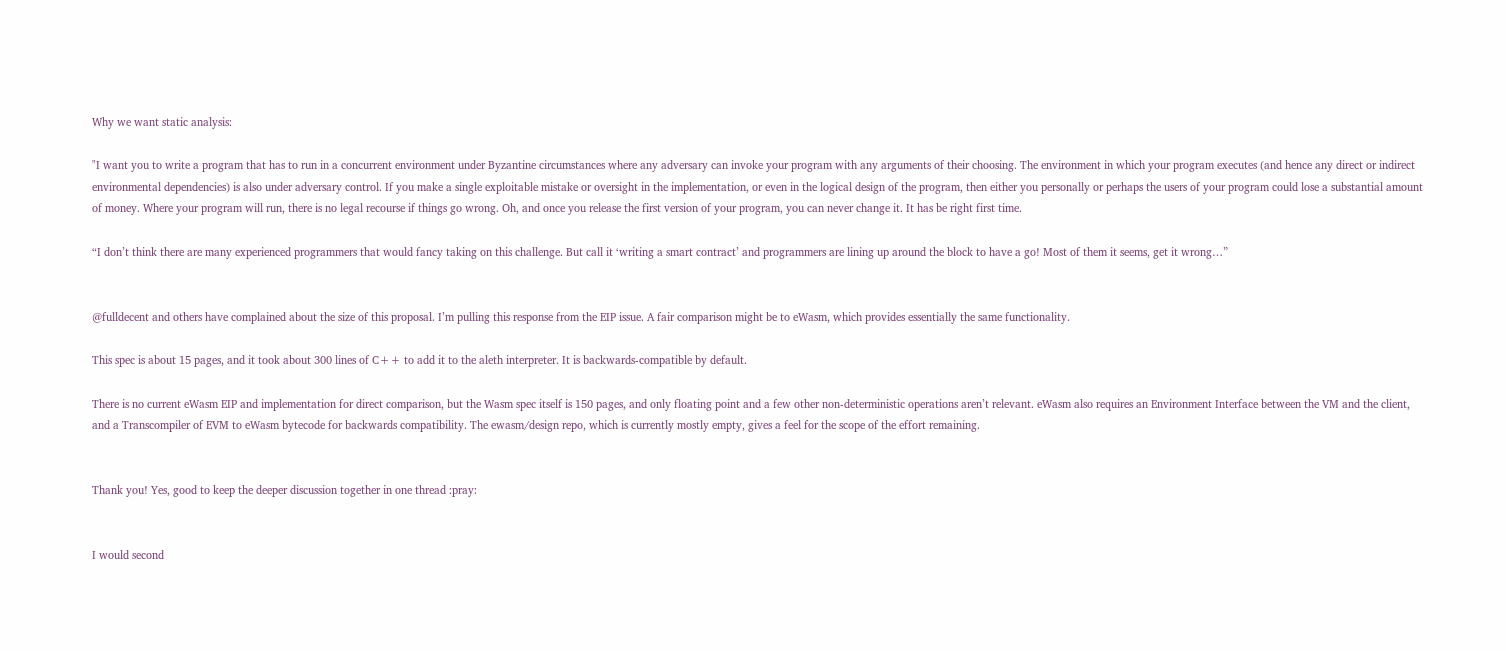Why we want static analysis:

"I want you to write a program that has to run in a concurrent environment under Byzantine circumstances where any adversary can invoke your program with any arguments of their choosing. The environment in which your program executes (and hence any direct or indirect environmental dependencies) is also under adversary control. If you make a single exploitable mistake or oversight in the implementation, or even in the logical design of the program, then either you personally or perhaps the users of your program could lose a substantial amount of money. Where your program will run, there is no legal recourse if things go wrong. Oh, and once you release the first version of your program, you can never change it. It has be right first time.

“I don’t think there are many experienced programmers that would fancy taking on this challenge. But call it ‘writing a smart contract’ and programmers are lining up around the block to have a go! Most of them it seems, get it wrong…”


@fulldecent and others have complained about the size of this proposal. I’m pulling this response from the EIP issue. A fair comparison might be to eWasm, which provides essentially the same functionality.

This spec is about 15 pages, and it took about 300 lines of C++ to add it to the aleth interpreter. It is backwards-compatible by default.

There is no current eWasm EIP and implementation for direct comparison, but the Wasm spec itself is 150 pages, and only floating point and a few other non-deterministic operations aren’t relevant. eWasm also requires an Environment Interface between the VM and the client, and a Transcompiler of EVM to eWasm bytecode for backwards compatibility. The ewasm/design repo, which is currently mostly empty, gives a feel for the scope of the effort remaining.


Thank you! Yes, good to keep the deeper discussion together in one thread :pray:


I would second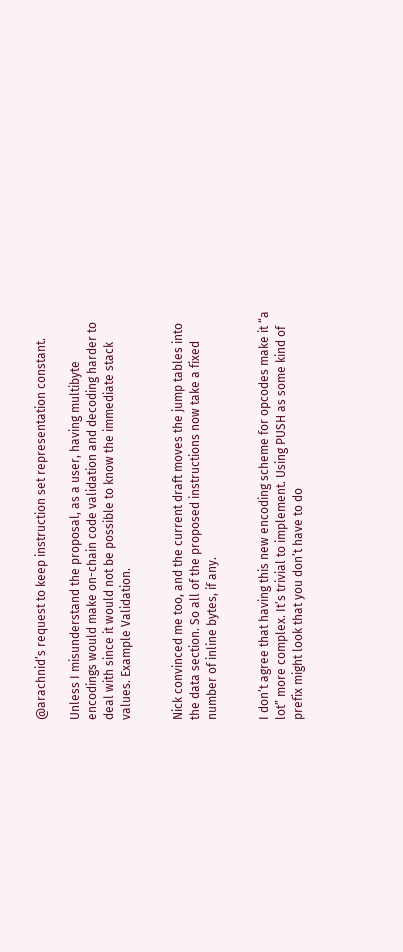@arachnid’s request to keep instruction set representation constant.

Unless I misunderstand the proposal, as a user, having multibyte encodings would make on-chain code validation and decoding harder to deal with since it would not be possible to know the immediate stack values. Example Validation.


Nick convinced me too, and the current draft moves the jump tables into the data section. So all of the proposed instructions now take a fixed number of inline bytes, if any.


I don’t agree that having this new encoding scheme for opcodes make it “a lot” more complex. It’s trivial to implement. Using PUSH as some kind of prefix might look that you don’t have to do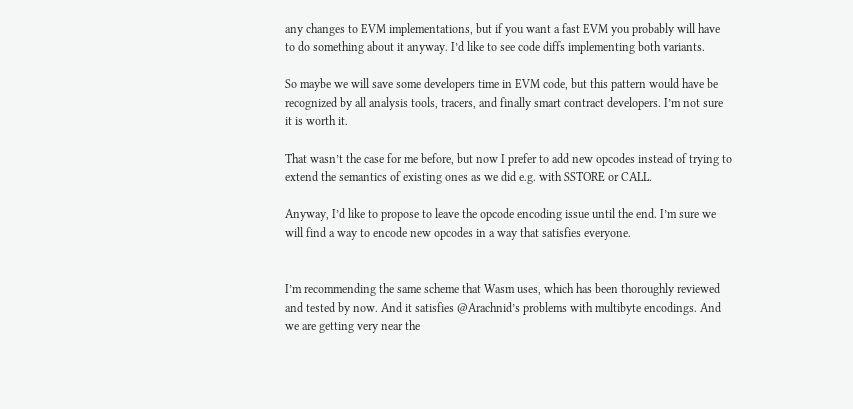any changes to EVM implementations, but if you want a fast EVM you probably will have to do something about it anyway. I’d like to see code diffs implementing both variants.

So maybe we will save some developers time in EVM code, but this pattern would have be recognized by all analysis tools, tracers, and finally smart contract developers. I’m not sure it is worth it.

That wasn’t the case for me before, but now I prefer to add new opcodes instead of trying to extend the semantics of existing ones as we did e.g. with SSTORE or CALL.

Anyway, I’d like to propose to leave the opcode encoding issue until the end. I’m sure we will find a way to encode new opcodes in a way that satisfies everyone.


I’m recommending the same scheme that Wasm uses, which has been thoroughly reviewed and tested by now. And it satisfies @Arachnid’s problems with multibyte encodings. And we are getting very near the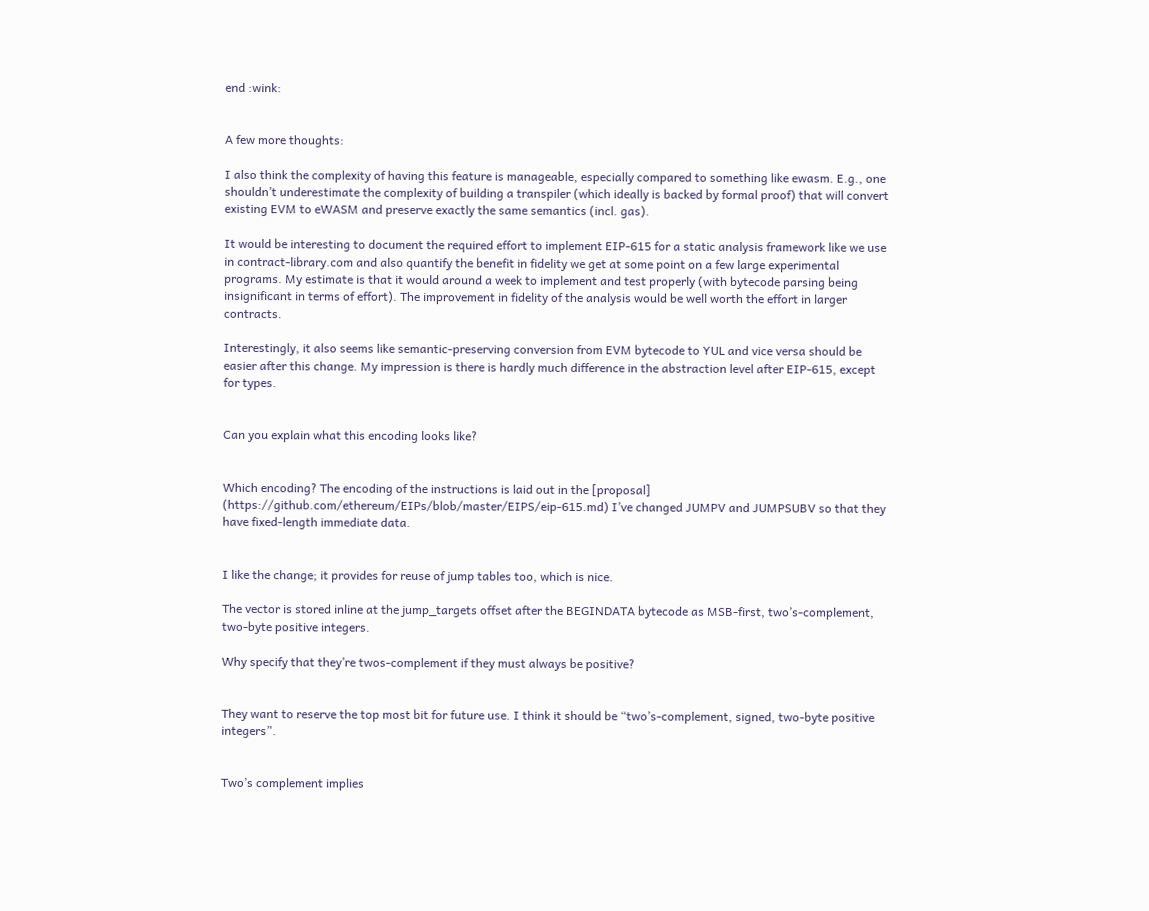end :wink:


A few more thoughts:

I also think the complexity of having this feature is manageable, especially compared to something like ewasm. E.g., one shouldn’t underestimate the complexity of building a transpiler (which ideally is backed by formal proof) that will convert existing EVM to eWASM and preserve exactly the same semantics (incl. gas).

It would be interesting to document the required effort to implement EIP-615 for a static analysis framework like we use in contract-library.com and also quantify the benefit in fidelity we get at some point on a few large experimental programs. My estimate is that it would around a week to implement and test properly (with bytecode parsing being insignificant in terms of effort). The improvement in fidelity of the analysis would be well worth the effort in larger contracts.

Interestingly, it also seems like semantic-preserving conversion from EVM bytecode to YUL and vice versa should be easier after this change. My impression is there is hardly much difference in the abstraction level after EIP-615, except for types.


Can you explain what this encoding looks like?


Which encoding? The encoding of the instructions is laid out in the [proposal] (https://github.com/ethereum/EIPs/blob/master/EIPS/eip-615.md) I’ve changed JUMPV and JUMPSUBV so that they have fixed-length immediate data.


I like the change; it provides for reuse of jump tables too, which is nice.

The vector is stored inline at the jump_targets offset after the BEGINDATA bytecode as MSB-first, two’s-complement, two-byte positive integers.

Why specify that they’re twos-complement if they must always be positive?


They want to reserve the top most bit for future use. I think it should be “two’s-complement, signed, two-byte positive integers”.


Two’s complement implies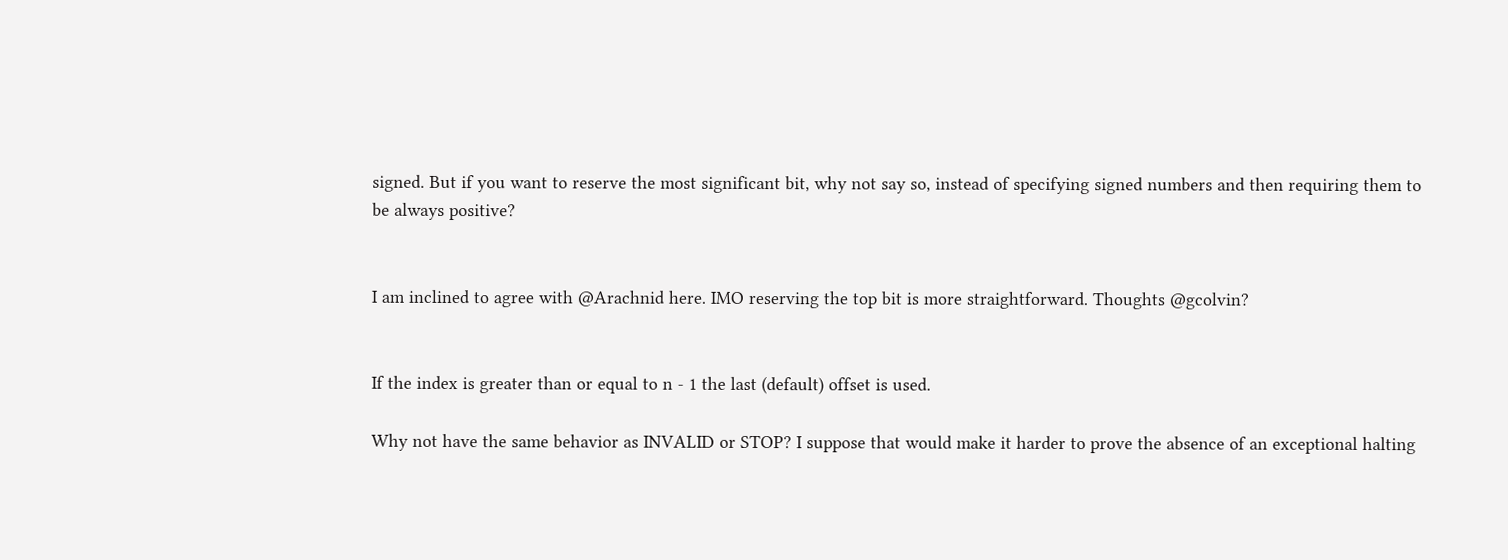signed. But if you want to reserve the most significant bit, why not say so, instead of specifying signed numbers and then requiring them to be always positive?


I am inclined to agree with @Arachnid here. IMO reserving the top bit is more straightforward. Thoughts @gcolvin?


If the index is greater than or equal to n - 1 the last (default) offset is used.

Why not have the same behavior as INVALID or STOP? I suppose that would make it harder to prove the absence of an exceptional halting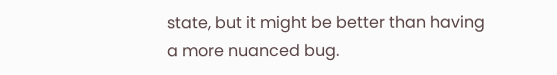state, but it might be better than having a more nuanced bug.